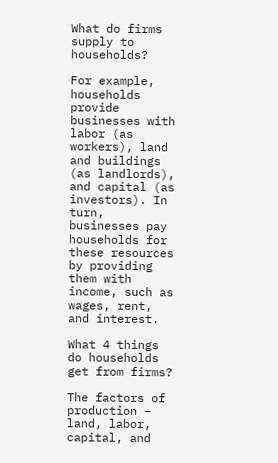What do firms supply to households?

For example, households provide businesses with labor (as workers), land and buildings (as landlords), and capital (as investors). In turn, businesses pay households for these resources by providing them with income, such as wages, rent, and interest.

What 4 things do households get from firms?

The factors of production – land, labor, capital, and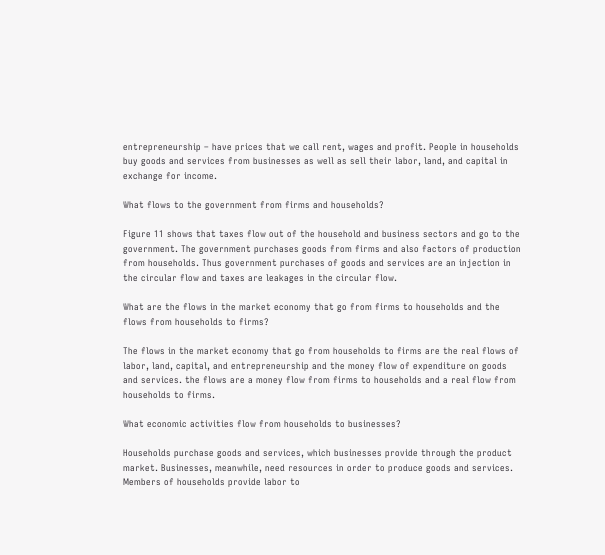entrepreneurship – have prices that we call rent, wages and profit. People in households buy goods and services from businesses as well as sell their labor, land, and capital in exchange for income.

What flows to the government from firms and households?

Figure 11 shows that taxes flow out of the household and business sectors and go to the government. The government purchases goods from firms and also factors of production from households. Thus government purchases of goods and services are an injection in the circular flow and taxes are leakages in the circular flow.

What are the flows in the market economy that go from firms to households and the flows from households to firms?

The flows in the market economy that go from households to firms are the real flows of labor, land, capital, and entrepreneurship and the money flow of expenditure on goods and services. the flows are a money flow from firms to households and a real flow from households to firms.

What economic activities flow from households to businesses?

Households purchase goods and services, which businesses provide through the product market. Businesses, meanwhile, need resources in order to produce goods and services. Members of households provide labor to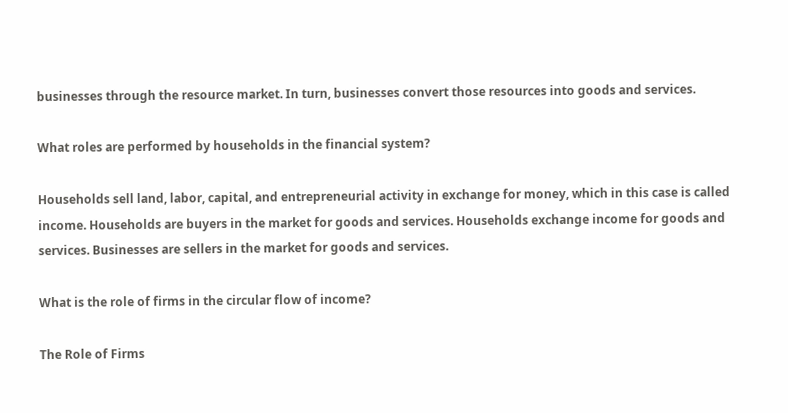businesses through the resource market. In turn, businesses convert those resources into goods and services.

What roles are performed by households in the financial system?

Households sell land, labor, capital, and entrepreneurial activity in exchange for money, which in this case is called income. Households are buyers in the market for goods and services. Households exchange income for goods and services. Businesses are sellers in the market for goods and services.

What is the role of firms in the circular flow of income?

The Role of Firms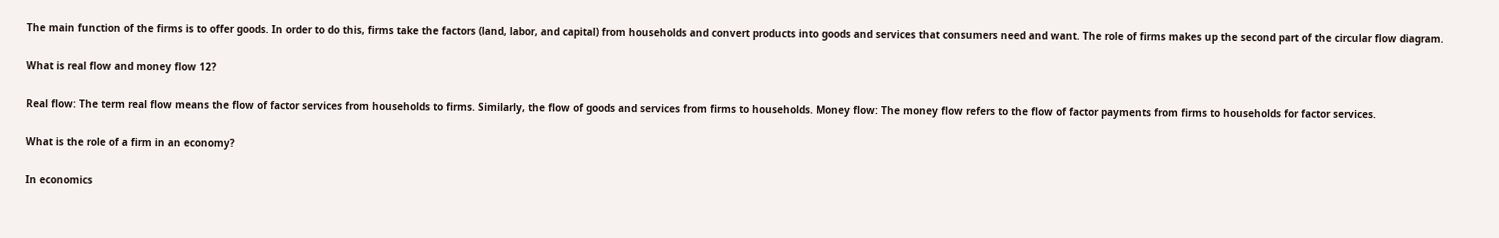The main function of the firms is to offer goods. In order to do this, firms take the factors (land, labor, and capital) from households and convert products into goods and services that consumers need and want. The role of firms makes up the second part of the circular flow diagram.

What is real flow and money flow 12?

Real flow: The term real flow means the flow of factor services from households to firms. Similarly, the flow of goods and services from firms to households. Money flow: The money flow refers to the flow of factor payments from firms to households for factor services.

What is the role of a firm in an economy?

In economics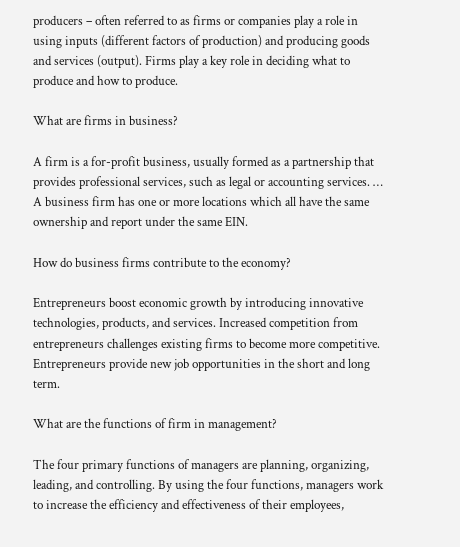producers – often referred to as firms or companies play a role in using inputs (different factors of production) and producing goods and services (output). Firms play a key role in deciding what to produce and how to produce.

What are firms in business?

A firm is a for-profit business, usually formed as a partnership that provides professional services, such as legal or accounting services. … A business firm has one or more locations which all have the same ownership and report under the same EIN.

How do business firms contribute to the economy?

Entrepreneurs boost economic growth by introducing innovative technologies, products, and services. Increased competition from entrepreneurs challenges existing firms to become more competitive. Entrepreneurs provide new job opportunities in the short and long term.

What are the functions of firm in management?

The four primary functions of managers are planning, organizing, leading, and controlling. By using the four functions, managers work to increase the efficiency and effectiveness of their employees,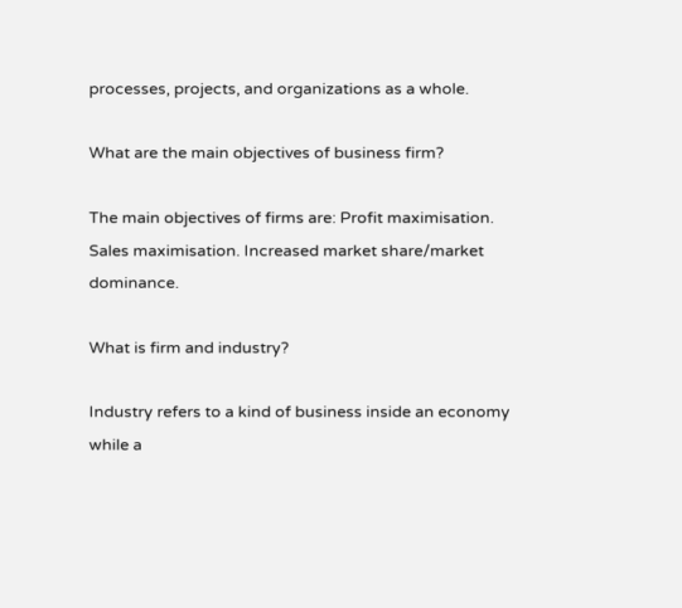processes, projects, and organizations as a whole.

What are the main objectives of business firm?

The main objectives of firms are: Profit maximisation. Sales maximisation. Increased market share/market dominance.

What is firm and industry?

Industry refers to a kind of business inside an economy while a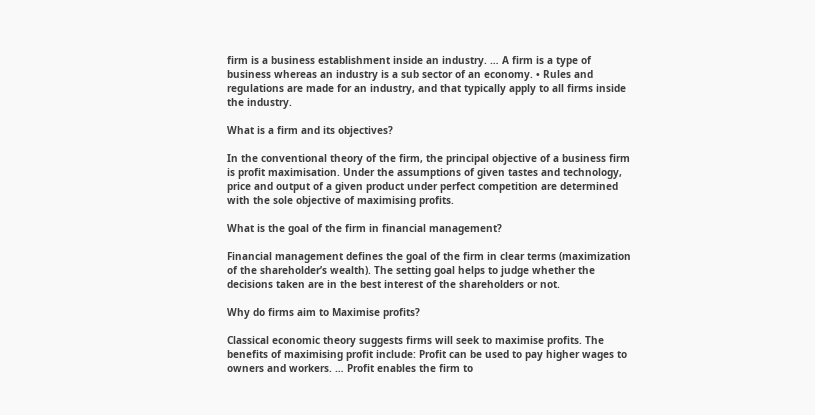firm is a business establishment inside an industry. … A firm is a type of business whereas an industry is a sub sector of an economy. • Rules and regulations are made for an industry, and that typically apply to all firms inside the industry.

What is a firm and its objectives?

In the conventional theory of the firm, the principal objective of a business firm is profit maximisation. Under the assumptions of given tastes and technology, price and output of a given product under perfect competition are determined with the sole objective of maximising profits.

What is the goal of the firm in financial management?

Financial management defines the goal of the firm in clear terms (maximization of the shareholder’s wealth). The setting goal helps to judge whether the decisions taken are in the best interest of the shareholders or not.

Why do firms aim to Maximise profits?

Classical economic theory suggests firms will seek to maximise profits. The benefits of maximising profit include: Profit can be used to pay higher wages to owners and workers. … Profit enables the firm to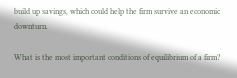build up savings, which could help the firm survive an economic downturn.

What is the most important conditions of equilibrium of a firm?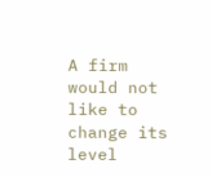A firm would not like to change its level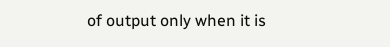of output only when it is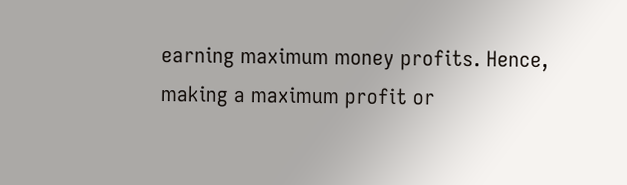earning maximum money profits. Hence, making a maximum profit or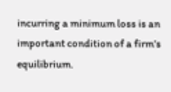incurring a minimum loss is an important condition of a firm’s equilibrium.